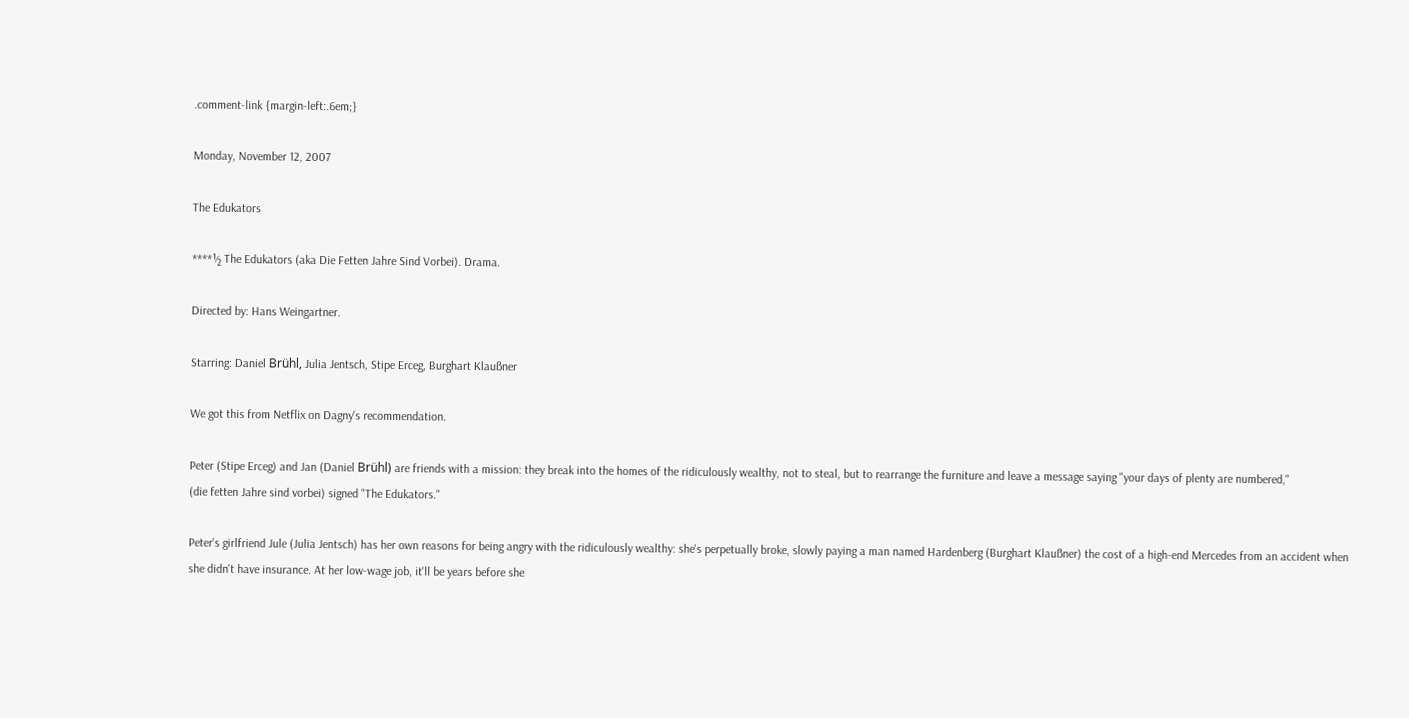.comment-link {margin-left:.6em;}

Monday, November 12, 2007

The Edukators

****½ The Edukators (aka Die Fetten Jahre Sind Vorbei). Drama.

Directed by: Hans Weingartner.

Starring: Daniel Brühl, Julia Jentsch, Stipe Erceg, Burghart Klaußner

We got this from Netflix on Dagny's recommendation.

Peter (Stipe Erceg) and Jan (Daniel Brühl) are friends with a mission: they break into the homes of the ridiculously wealthy, not to steal, but to rearrange the furniture and leave a message saying "your days of plenty are numbered,"
(die fetten Jahre sind vorbei) signed "The Edukators."

Peter's girlfriend Jule (Julia Jentsch) has her own reasons for being angry with the ridiculously wealthy: she's perpetually broke, slowly paying a man named Hardenberg (Burghart Klaußner) the cost of a high-end Mercedes from an accident when she didn't have insurance. At her low-wage job, it'll be years before she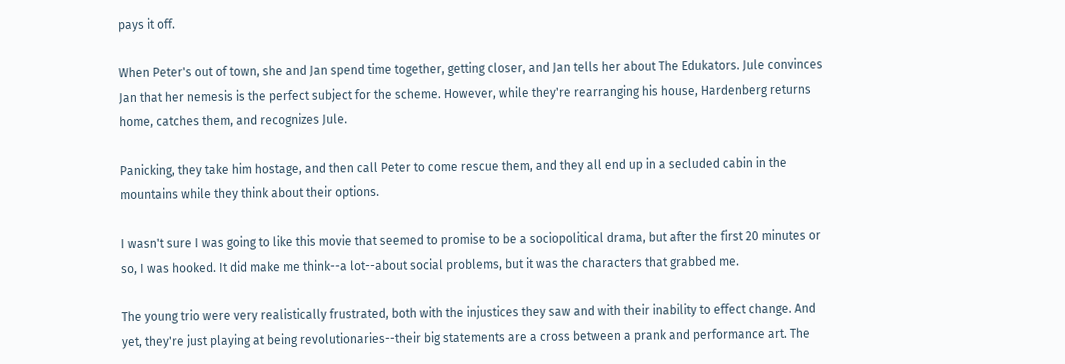pays it off.

When Peter's out of town, she and Jan spend time together, getting closer, and Jan tells her about The Edukators. Jule convinces Jan that her nemesis is the perfect subject for the scheme. However, while they're rearranging his house, Hardenberg returns home, catches them, and recognizes Jule.

Panicking, they take him hostage, and then call Peter to come rescue them, and they all end up in a secluded cabin in the mountains while they think about their options.

I wasn't sure I was going to like this movie that seemed to promise to be a sociopolitical drama, but after the first 20 minutes or so, I was hooked. It did make me think--a lot--about social problems, but it was the characters that grabbed me.

The young trio were very realistically frustrated, both with the injustices they saw and with their inability to effect change. And yet, they're just playing at being revolutionaries--their big statements are a cross between a prank and performance art. The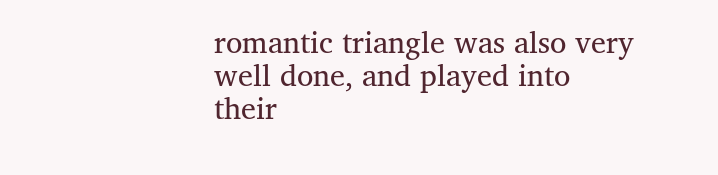romantic triangle was also very well done, and played into their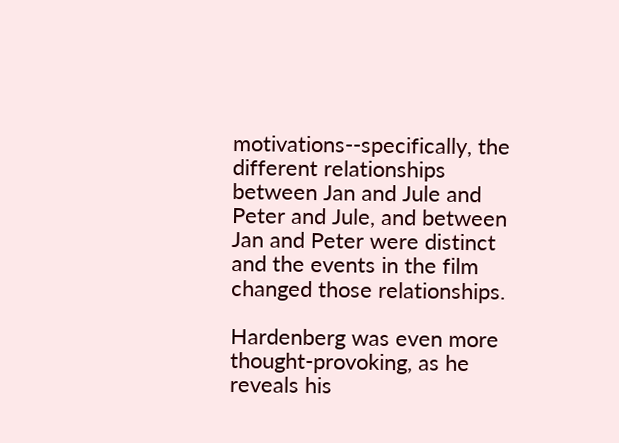motivations--specifically, the different relationships between Jan and Jule and Peter and Jule, and between Jan and Peter were distinct and the events in the film changed those relationships.

Hardenberg was even more thought-provoking, as he reveals his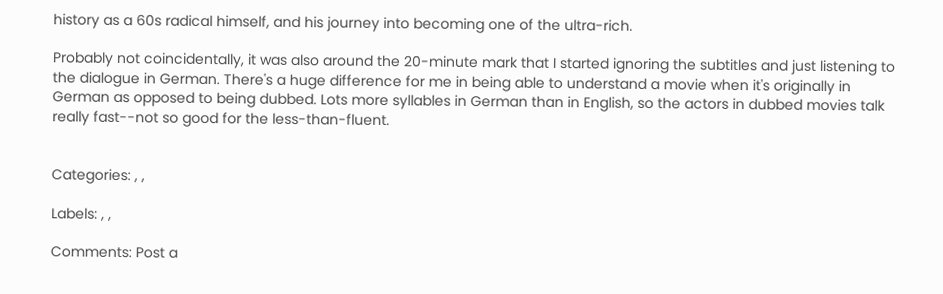history as a 60s radical himself, and his journey into becoming one of the ultra-rich.

Probably not coincidentally, it was also around the 20-minute mark that I started ignoring the subtitles and just listening to the dialogue in German. There's a huge difference for me in being able to understand a movie when it's originally in German as opposed to being dubbed. Lots more syllables in German than in English, so the actors in dubbed movies talk really fast--not so good for the less-than-fluent.


Categories: , ,

Labels: , ,

Comments: Post a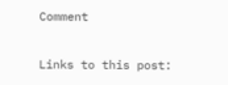Comment

Links to this post: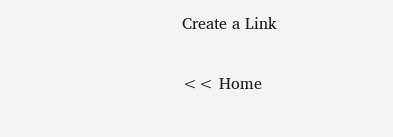Create a Link

<< Home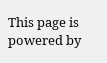This page is powered by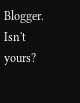Blogger. Isn't yours?